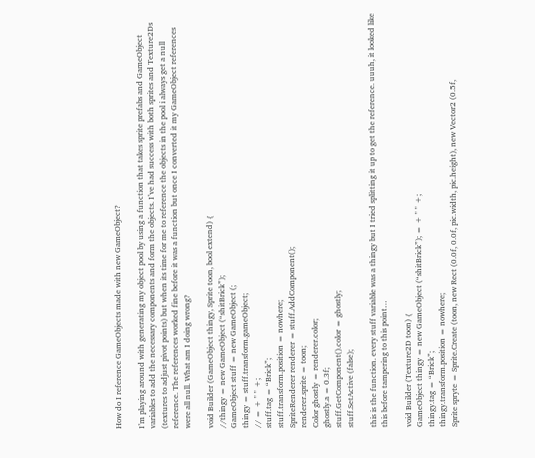How do I reference GameObjects made with new GameObject?

I’m playing around with generating my object pool by using a function that takes sprite prefabs and GameObject variables to add the necessary components and form the objects. I’ve had success with both sprites and Texture2Ds (textures to adjust pivot points) but when its time for me to reference the objects in the pool i always get a null reference. The references worked fine before it was a function but once I converted it my GameObject references were all null. What am I doing wrong?

void Builder (GameObject thingy, Sprite toon, bool extend) {
//thingy = new GameObject (“shitBrick”);
GameObject stuff = new GameObject (;
thingy = stuff.transform.gameObject;
// = + " " +;
stuff.tag = “Brick”;
stuff.transform.position = nowhere;
SpriteRenderer renderer = stuff.AddComponent();
renderer.sprite = toon;
Color ghostly = renderer.color;
ghostly.a = 0.3f;
stuff.GetComponent().color = ghostly;
stuff.SetActive (false);

this is the function. every stuff variable was a thingy but I tried splitting it up to get the reference. uuuh, it looked like this before tampering to this point…

void Builder (Texture2D toon) {
GameObject thingy = new GameObject (“shitBrick”); = + " " +;
thingy.tag = “Brick”;
thingy.transform.position = nowhere;
Sprite spryte = Sprite.Create (toon, new Rect (0.0f, 0.0f, pic.width, pic.height), new Vector2 (0.5f,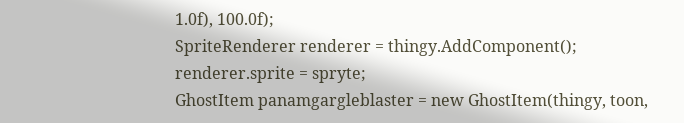1.0f), 100.0f);
SpriteRenderer renderer = thingy.AddComponent();
renderer.sprite = spryte;
GhostItem panamgargleblaster = new GhostItem(thingy, toon,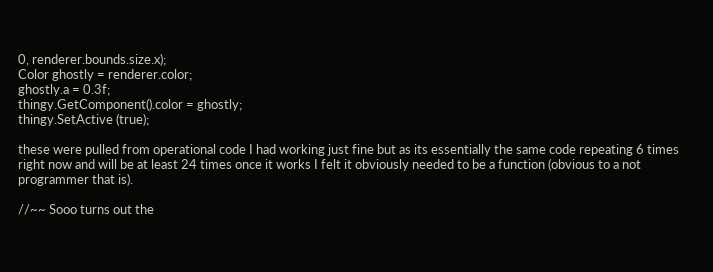0, renderer.bounds.size.x);
Color ghostly = renderer.color;
ghostly.a = 0.3f;
thingy.GetComponent().color = ghostly;
thingy.SetActive (true);

these were pulled from operational code I had working just fine but as its essentially the same code repeating 6 times right now and will be at least 24 times once it works I felt it obviously needed to be a function (obvious to a not programmer that is).

//~~ Sooo turns out the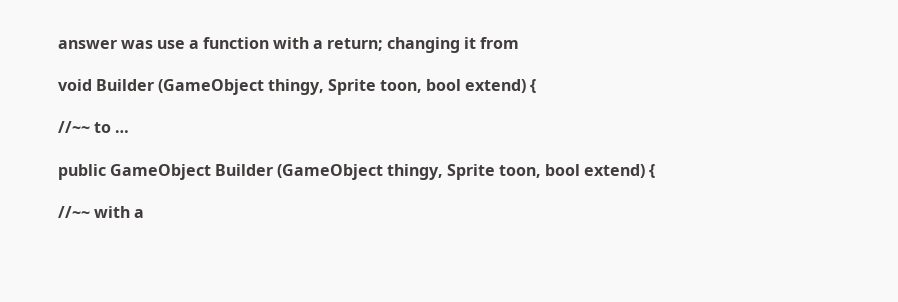answer was use a function with a return; changing it from

void Builder (GameObject thingy, Sprite toon, bool extend) {

//~~ to …

public GameObject Builder (GameObject thingy, Sprite toon, bool extend) {

//~~ with a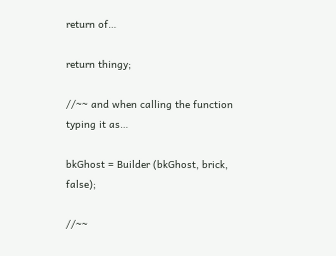return of…

return thingy;

//~~ and when calling the function typing it as…

bkGhost = Builder (bkGhost, brick, false);

//~~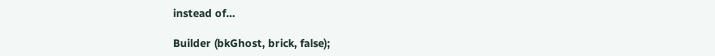instead of…

Builder (bkGhost, brick, false);